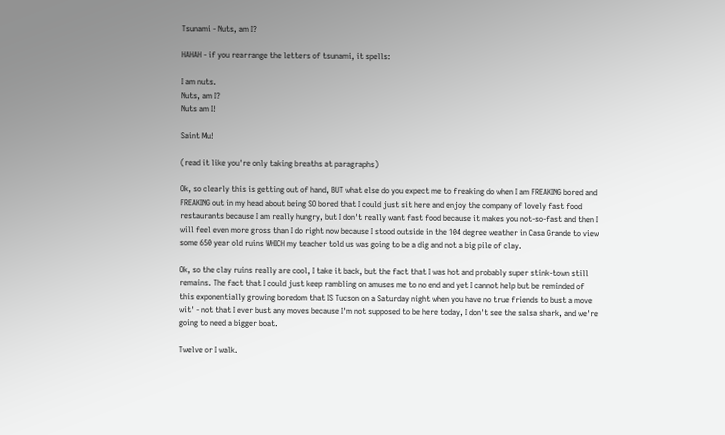Tsunami - Nuts, am I?

HAHAH - if you rearrange the letters of tsunami, it spells:

I am nuts.
Nuts, am I?
Nuts am I!

Saint Mu!

(read it like you're only taking breaths at paragraphs)

Ok, so clearly this is getting out of hand, BUT what else do you expect me to freaking do when I am FREAKING bored and FREAKING out in my head about being SO bored that I could just sit here and enjoy the company of lovely fast food restaurants because I am really hungry, but I don't really want fast food because it makes you not-so-fast and then I will feel even more gross than I do right now because I stood outside in the 104 degree weather in Casa Grande to view some 650 year old ruins WHICH my teacher told us was going to be a dig and not a big pile of clay.

Ok, so the clay ruins really are cool, I take it back, but the fact that I was hot and probably super stink-town still remains. The fact that I could just keep rambling on amuses me to no end and yet I cannot help but be reminded of this exponentially growing boredom that IS Tucson on a Saturday night when you have no true friends to bust a move wit' - not that I ever bust any moves because I'm not supposed to be here today, I don't see the salsa shark, and we're going to need a bigger boat.

Twelve or I walk.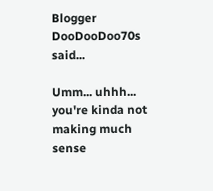Blogger DooDooDoo70s said...

Umm... uhhh... you're kinda not making much sense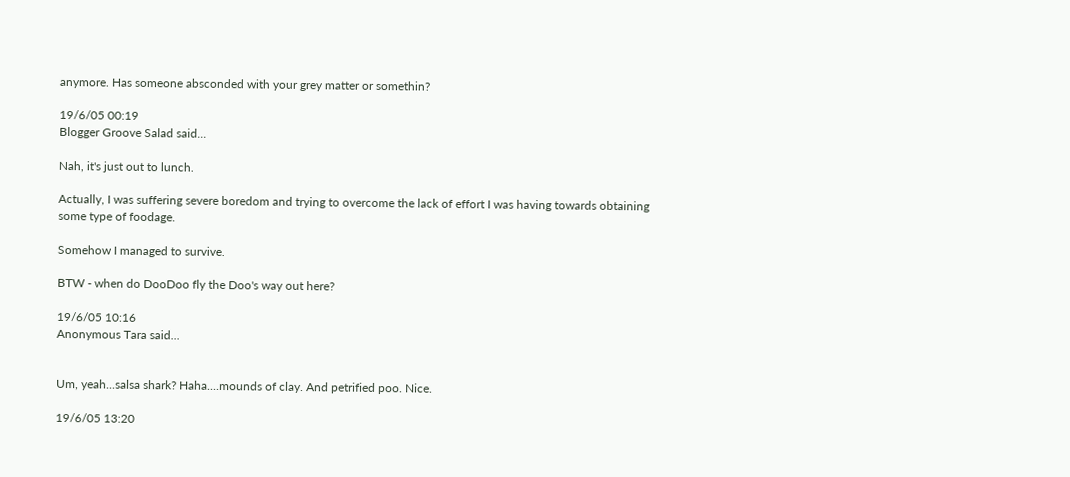anymore. Has someone absconded with your grey matter or somethin?

19/6/05 00:19
Blogger Groove Salad said...

Nah, it's just out to lunch.

Actually, I was suffering severe boredom and trying to overcome the lack of effort I was having towards obtaining some type of foodage.

Somehow I managed to survive.

BTW - when do DooDoo fly the Doo's way out here?

19/6/05 10:16
Anonymous Tara said...


Um, yeah...salsa shark? Haha....mounds of clay. And petrified poo. Nice.

19/6/05 13:20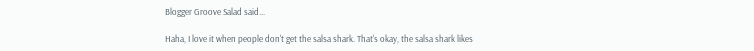Blogger Groove Salad said...

Haha, I love it when people don't get the salsa shark. That's okay, the salsa shark likes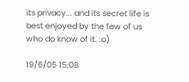its privacy... and its secret life is best enjoyed by the few of us who do know of it. :o)

19/6/05 15:08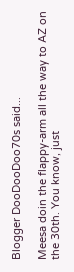Blogger DooDooDoo70s said...

Meesa doin the flappy-arm all the way to AZ on the 30th. You know, just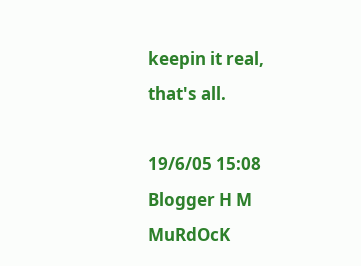keepin it real, that's all.

19/6/05 15:08
Blogger H M MuRdOcK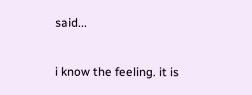said...

i know the feeling. it is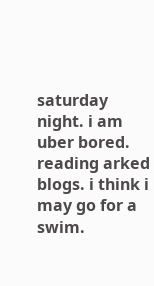saturday night. i am uber bored. reading arked blogs. i think i may go for a swim.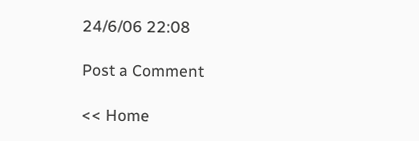24/6/06 22:08

Post a Comment

<< Home